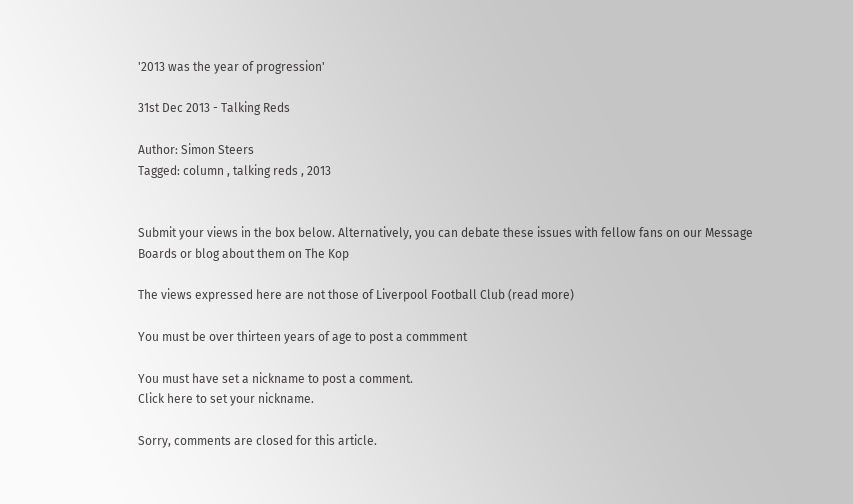'2013 was the year of progression'

31st Dec 2013 - Talking Reds

Author: Simon Steers
Tagged: column , talking reds , 2013


Submit your views in the box below. Alternatively, you can debate these issues with fellow fans on our Message Boards or blog about them on The Kop

The views expressed here are not those of Liverpool Football Club (read more)

You must be over thirteen years of age to post a commment

You must have set a nickname to post a comment.
Click here to set your nickname.

Sorry, comments are closed for this article.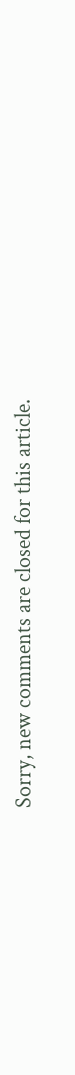Sorry, new comments are closed for this article.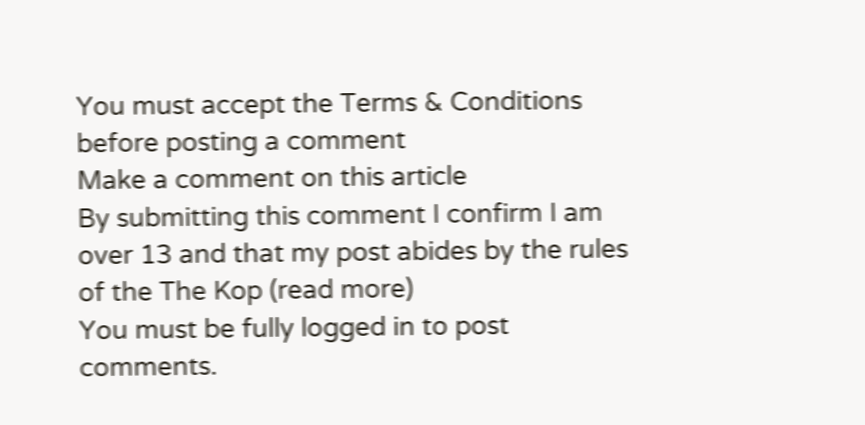You must accept the Terms & Conditions before posting a comment
Make a comment on this article
By submitting this comment I confirm I am over 13 and that my post abides by the rules of the The Kop (read more)
You must be fully logged in to post comments.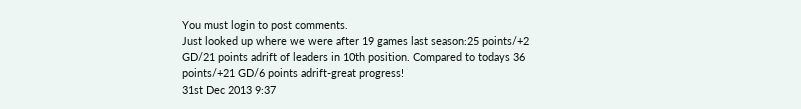You must login to post comments.
Just looked up where we were after 19 games last season:25 points/+2 GD/21 points adrift of leaders in 10th position. Compared to todays 36 points/+21 GD/6 points adrift-great progress!
31st Dec 2013 9:37